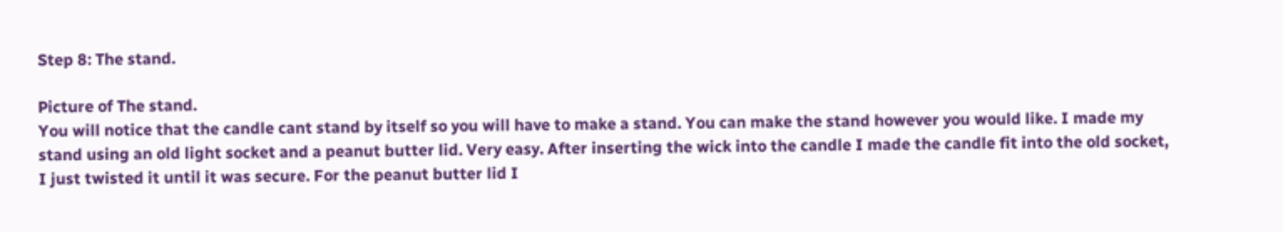Step 8: The stand.

Picture of The stand.
You will notice that the candle cant stand by itself so you will have to make a stand. You can make the stand however you would like. I made my stand using an old light socket and a peanut butter lid. Very easy. After inserting the wick into the candle I made the candle fit into the old socket, I just twisted it until it was secure. For the peanut butter lid I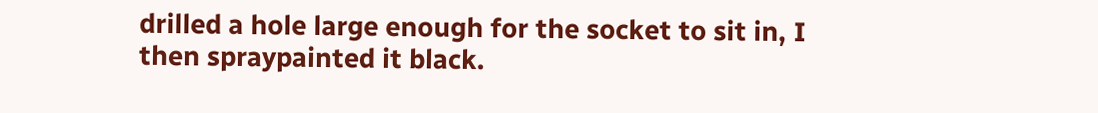drilled a hole large enough for the socket to sit in, I then spraypainted it black.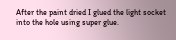After the paint dried I glued the light socket into the hole using super glue.